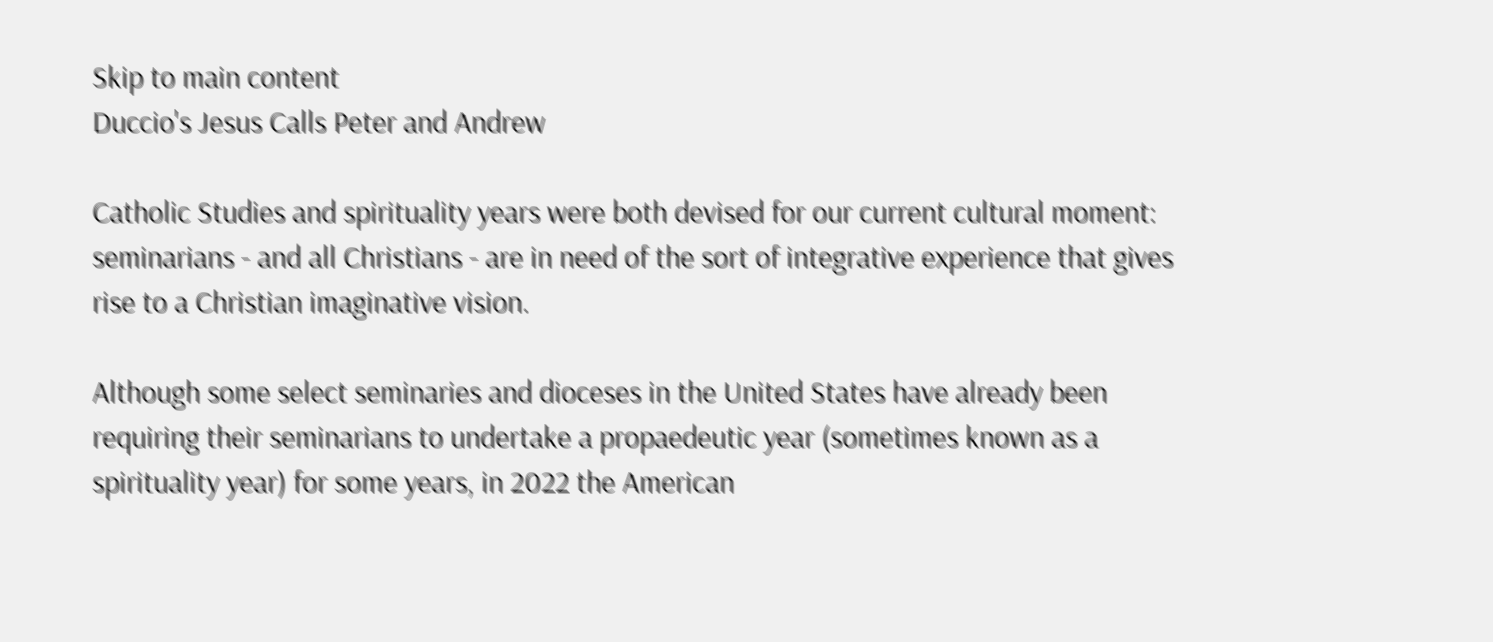Skip to main content
Duccio's Jesus Calls Peter and Andrew

Catholic Studies and spirituality years were both devised for our current cultural moment: seminarians - and all Christians - are in need of the sort of integrative experience that gives rise to a Christian imaginative vision.

Although some select seminaries and dioceses in the United States have already been requiring their seminarians to undertake a propaedeutic year (sometimes known as a spirituality year) for some years, in 2022 the American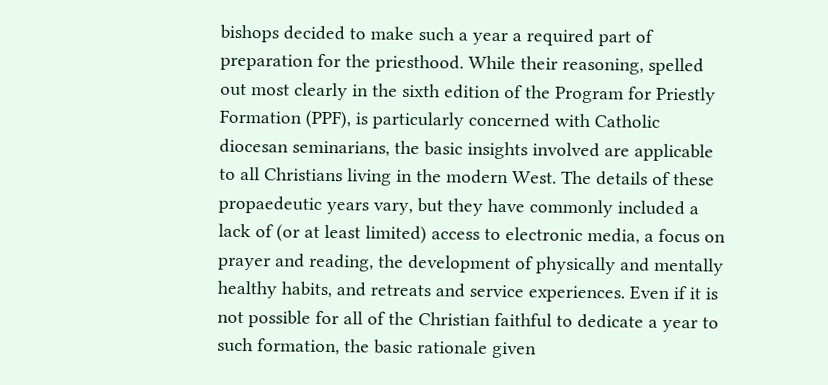bishops decided to make such a year a required part of preparation for the priesthood. While their reasoning, spelled out most clearly in the sixth edition of the Program for Priestly Formation (PPF), is particularly concerned with Catholic diocesan seminarians, the basic insights involved are applicable to all Christians living in the modern West. The details of these propaedeutic years vary, but they have commonly included a lack of (or at least limited) access to electronic media, a focus on prayer and reading, the development of physically and mentally healthy habits, and retreats and service experiences. Even if it is not possible for all of the Christian faithful to dedicate a year to such formation, the basic rationale given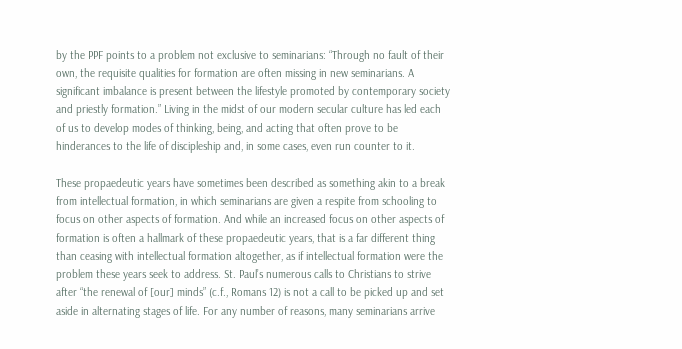by the PPF points to a problem not exclusive to seminarians: “Through no fault of their own, the requisite qualities for formation are often missing in new seminarians. A significant imbalance is present between the lifestyle promoted by contemporary society and priestly formation.” Living in the midst of our modern secular culture has led each of us to develop modes of thinking, being, and acting that often prove to be hinderances to the life of discipleship and, in some cases, even run counter to it.

These propaedeutic years have sometimes been described as something akin to a break from intellectual formation, in which seminarians are given a respite from schooling to focus on other aspects of formation. And while an increased focus on other aspects of formation is often a hallmark of these propaedeutic years, that is a far different thing than ceasing with intellectual formation altogether, as if intellectual formation were the problem these years seek to address. St. Paul’s numerous calls to Christians to strive after “the renewal of [our] minds” (c.f., Romans 12) is not a call to be picked up and set aside in alternating stages of life. For any number of reasons, many seminarians arrive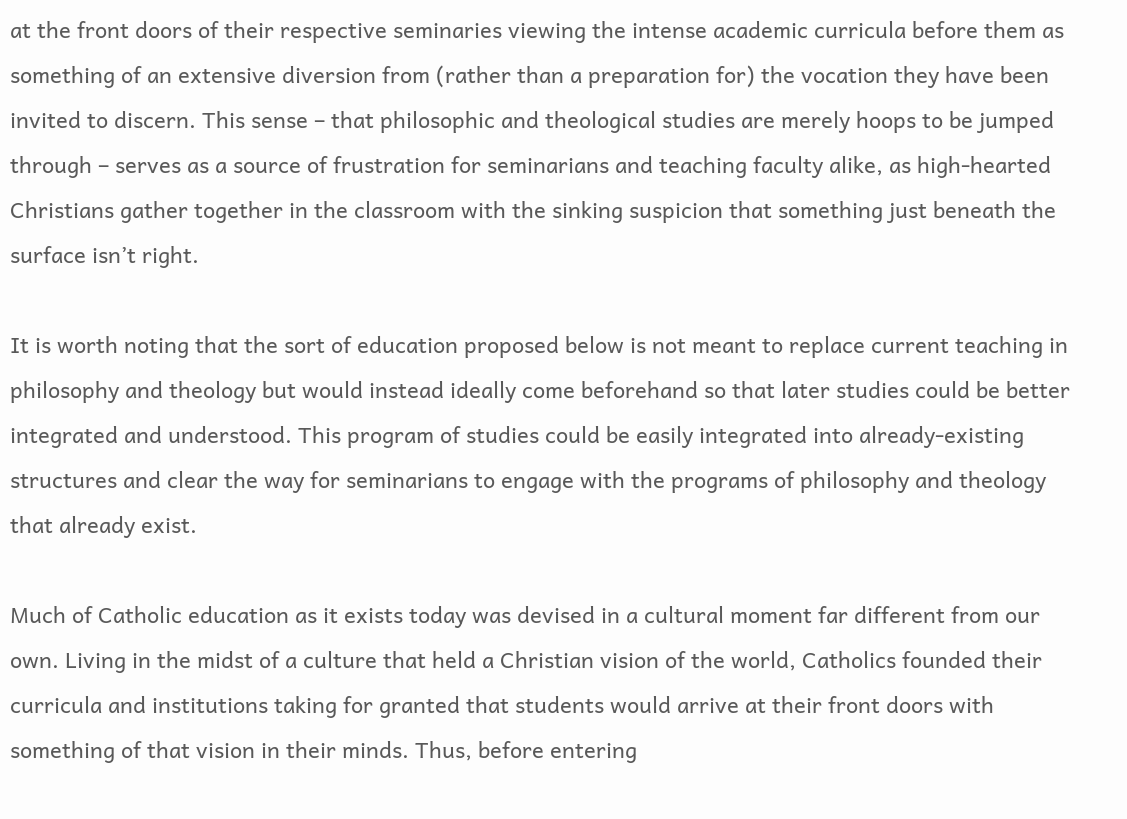at the front doors of their respective seminaries viewing the intense academic curricula before them as something of an extensive diversion from (rather than a preparation for) the vocation they have been invited to discern. This sense – that philosophic and theological studies are merely hoops to be jumped through – serves as a source of frustration for seminarians and teaching faculty alike, as high-hearted Christians gather together in the classroom with the sinking suspicion that something just beneath the surface isn’t right.

It is worth noting that the sort of education proposed below is not meant to replace current teaching in philosophy and theology but would instead ideally come beforehand so that later studies could be better integrated and understood. This program of studies could be easily integrated into already-existing structures and clear the way for seminarians to engage with the programs of philosophy and theology that already exist.

Much of Catholic education as it exists today was devised in a cultural moment far different from our own. Living in the midst of a culture that held a Christian vision of the world, Catholics founded their curricula and institutions taking for granted that students would arrive at their front doors with something of that vision in their minds. Thus, before entering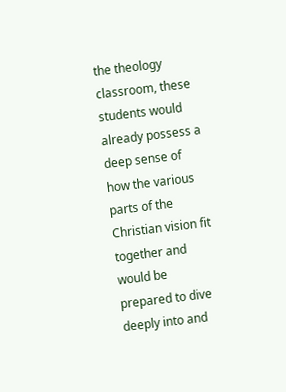the theology classroom, these students would already possess a deep sense of how the various parts of the Christian vision fit together and would be prepared to dive deeply into and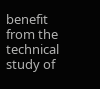benefit from the technical study of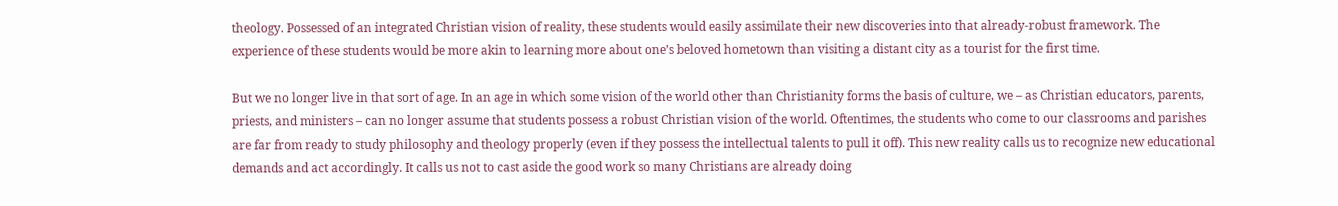theology. Possessed of an integrated Christian vision of reality, these students would easily assimilate their new discoveries into that already-robust framework. The experience of these students would be more akin to learning more about one’s beloved hometown than visiting a distant city as a tourist for the first time.

But we no longer live in that sort of age. In an age in which some vision of the world other than Christianity forms the basis of culture, we – as Christian educators, parents, priests, and ministers – can no longer assume that students possess a robust Christian vision of the world. Oftentimes, the students who come to our classrooms and parishes are far from ready to study philosophy and theology properly (even if they possess the intellectual talents to pull it off). This new reality calls us to recognize new educational demands and act accordingly. It calls us not to cast aside the good work so many Christians are already doing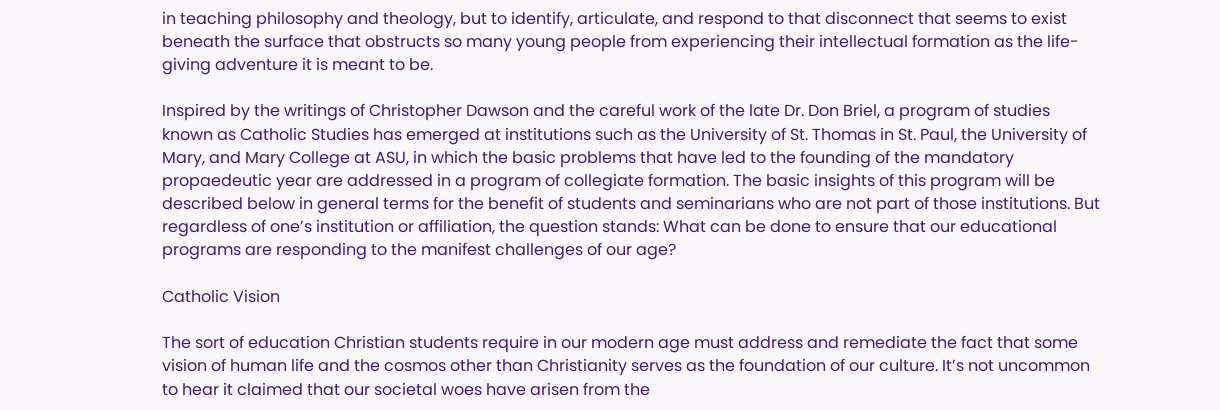in teaching philosophy and theology, but to identify, articulate, and respond to that disconnect that seems to exist beneath the surface that obstructs so many young people from experiencing their intellectual formation as the life-giving adventure it is meant to be.

Inspired by the writings of Christopher Dawson and the careful work of the late Dr. Don Briel, a program of studies known as Catholic Studies has emerged at institutions such as the University of St. Thomas in St. Paul, the University of Mary, and Mary College at ASU, in which the basic problems that have led to the founding of the mandatory propaedeutic year are addressed in a program of collegiate formation. The basic insights of this program will be described below in general terms for the benefit of students and seminarians who are not part of those institutions. But regardless of one’s institution or affiliation, the question stands: What can be done to ensure that our educational programs are responding to the manifest challenges of our age?

Catholic Vision

The sort of education Christian students require in our modern age must address and remediate the fact that some vision of human life and the cosmos other than Christianity serves as the foundation of our culture. It’s not uncommon to hear it claimed that our societal woes have arisen from the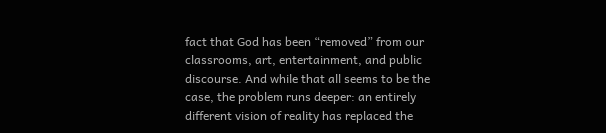fact that God has been “removed” from our classrooms, art, entertainment, and public discourse. And while that all seems to be the case, the problem runs deeper: an entirely different vision of reality has replaced the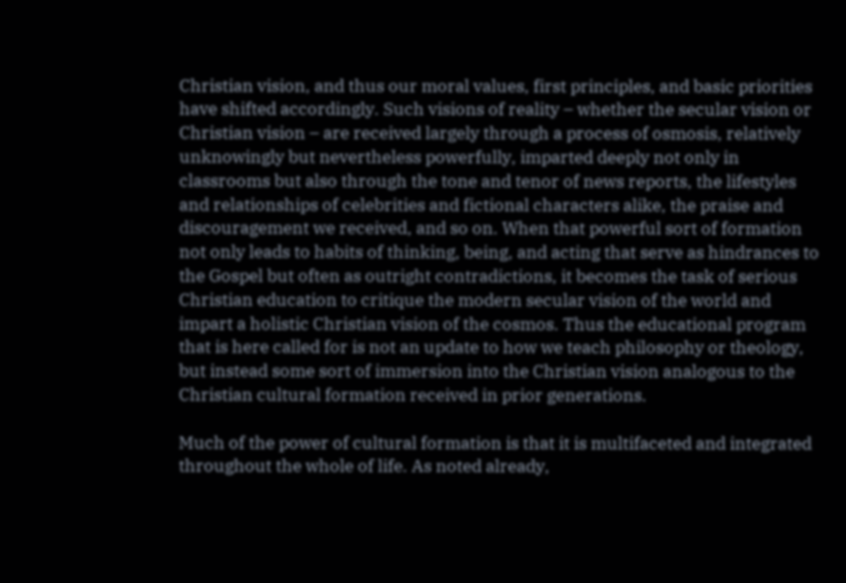Christian vision, and thus our moral values, first principles, and basic priorities have shifted accordingly. Such visions of reality – whether the secular vision or Christian vision – are received largely through a process of osmosis, relatively unknowingly but nevertheless powerfully, imparted deeply not only in classrooms but also through the tone and tenor of news reports, the lifestyles and relationships of celebrities and fictional characters alike, the praise and discouragement we received, and so on. When that powerful sort of formation not only leads to habits of thinking, being, and acting that serve as hindrances to the Gospel but often as outright contradictions, it becomes the task of serious Christian education to critique the modern secular vision of the world and impart a holistic Christian vision of the cosmos. Thus the educational program that is here called for is not an update to how we teach philosophy or theology, but instead some sort of immersion into the Christian vision analogous to the Christian cultural formation received in prior generations.

Much of the power of cultural formation is that it is multifaceted and integrated throughout the whole of life. As noted already,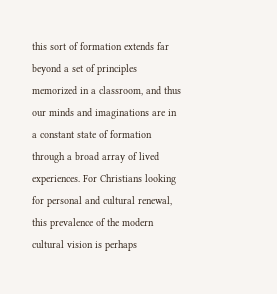this sort of formation extends far beyond a set of principles memorized in a classroom, and thus our minds and imaginations are in a constant state of formation through a broad array of lived experiences. For Christians looking for personal and cultural renewal, this prevalence of the modern cultural vision is perhaps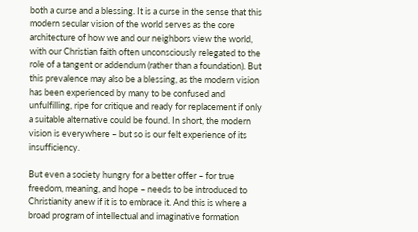both a curse and a blessing. It is a curse in the sense that this modern secular vision of the world serves as the core architecture of how we and our neighbors view the world, with our Christian faith often unconsciously relegated to the role of a tangent or addendum (rather than a foundation). But this prevalence may also be a blessing, as the modern vision has been experienced by many to be confused and unfulfilling, ripe for critique and ready for replacement if only a suitable alternative could be found. In short, the modern vision is everywhere – but so is our felt experience of its insufficiency.

But even a society hungry for a better offer – for true freedom, meaning, and hope – needs to be introduced to Christianity anew if it is to embrace it. And this is where a broad program of intellectual and imaginative formation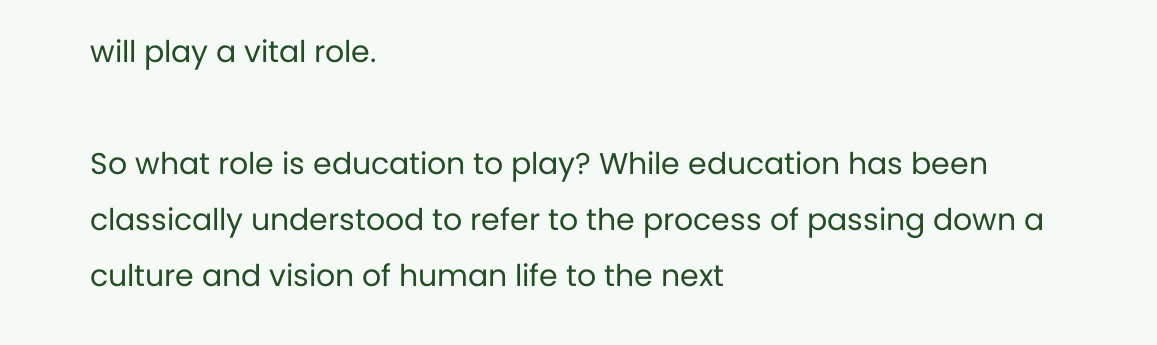will play a vital role.

So what role is education to play? While education has been classically understood to refer to the process of passing down a culture and vision of human life to the next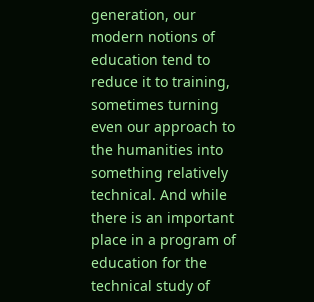generation, our modern notions of education tend to reduce it to training, sometimes turning even our approach to the humanities into something relatively technical. And while there is an important place in a program of education for the technical study of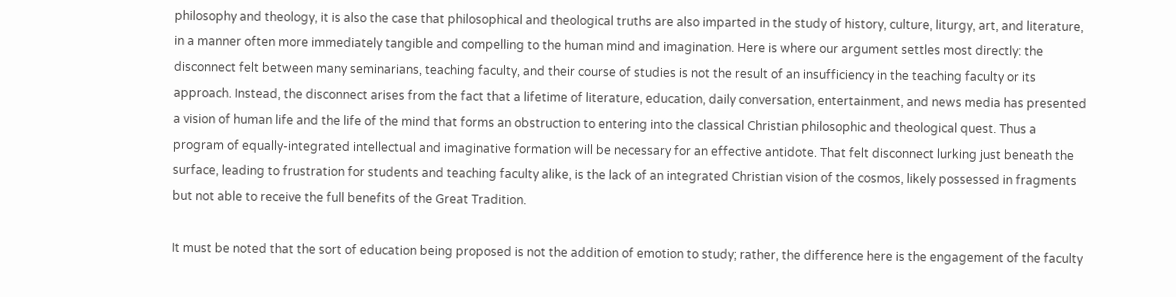philosophy and theology, it is also the case that philosophical and theological truths are also imparted in the study of history, culture, liturgy, art, and literature, in a manner often more immediately tangible and compelling to the human mind and imagination. Here is where our argument settles most directly: the disconnect felt between many seminarians, teaching faculty, and their course of studies is not the result of an insufficiency in the teaching faculty or its approach. Instead, the disconnect arises from the fact that a lifetime of literature, education, daily conversation, entertainment, and news media has presented a vision of human life and the life of the mind that forms an obstruction to entering into the classical Christian philosophic and theological quest. Thus a program of equally-integrated intellectual and imaginative formation will be necessary for an effective antidote. That felt disconnect lurking just beneath the surface, leading to frustration for students and teaching faculty alike, is the lack of an integrated Christian vision of the cosmos, likely possessed in fragments but not able to receive the full benefits of the Great Tradition.

It must be noted that the sort of education being proposed is not the addition of emotion to study; rather, the difference here is the engagement of the faculty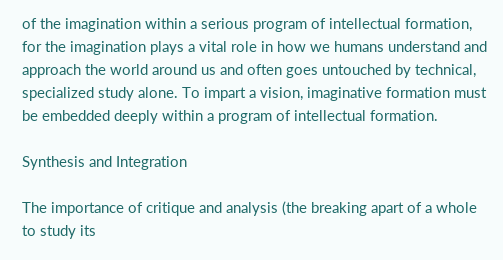of the imagination within a serious program of intellectual formation, for the imagination plays a vital role in how we humans understand and approach the world around us and often goes untouched by technical, specialized study alone. To impart a vision, imaginative formation must be embedded deeply within a program of intellectual formation.

Synthesis and Integration

The importance of critique and analysis (the breaking apart of a whole to study its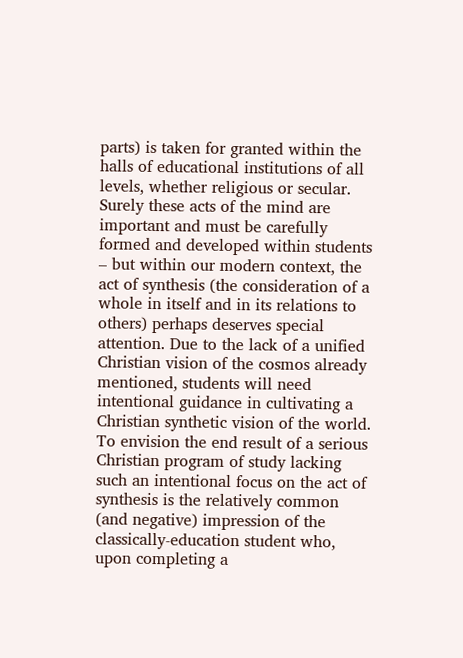parts) is taken for granted within the halls of educational institutions of all levels, whether religious or secular. Surely these acts of the mind are important and must be carefully formed and developed within students – but within our modern context, the act of synthesis (the consideration of a whole in itself and in its relations to others) perhaps deserves special attention. Due to the lack of a unified Christian vision of the cosmos already mentioned, students will need intentional guidance in cultivating a Christian synthetic vision of the world. To envision the end result of a serious Christian program of study lacking such an intentional focus on the act of synthesis is the relatively common (and negative) impression of the classically-education student who, upon completing a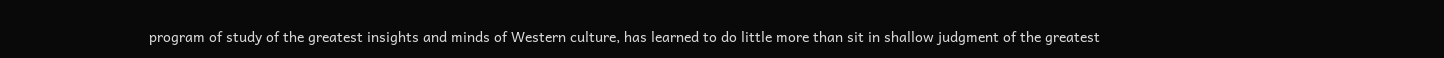program of study of the greatest insights and minds of Western culture, has learned to do little more than sit in shallow judgment of the greatest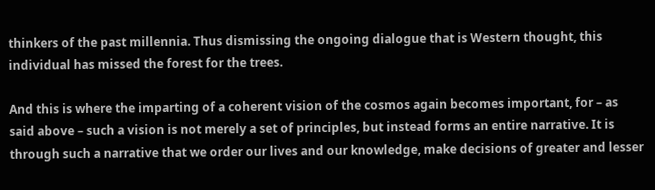thinkers of the past millennia. Thus dismissing the ongoing dialogue that is Western thought, this individual has missed the forest for the trees.

And this is where the imparting of a coherent vision of the cosmos again becomes important, for – as said above – such a vision is not merely a set of principles, but instead forms an entire narrative. It is through such a narrative that we order our lives and our knowledge, make decisions of greater and lesser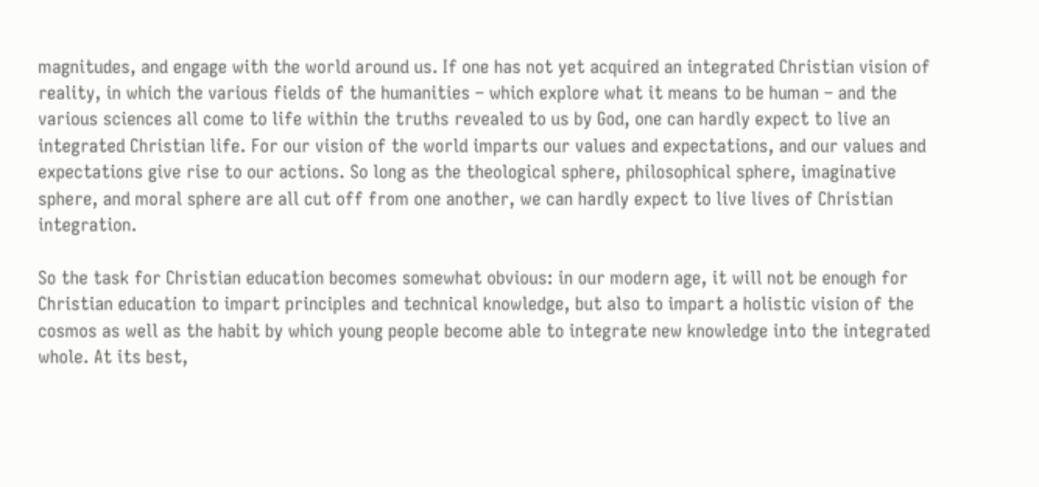magnitudes, and engage with the world around us. If one has not yet acquired an integrated Christian vision of reality, in which the various fields of the humanities – which explore what it means to be human – and the various sciences all come to life within the truths revealed to us by God, one can hardly expect to live an integrated Christian life. For our vision of the world imparts our values and expectations, and our values and expectations give rise to our actions. So long as the theological sphere, philosophical sphere, imaginative sphere, and moral sphere are all cut off from one another, we can hardly expect to live lives of Christian integration.

So the task for Christian education becomes somewhat obvious: in our modern age, it will not be enough for Christian education to impart principles and technical knowledge, but also to impart a holistic vision of the cosmos as well as the habit by which young people become able to integrate new knowledge into the integrated whole. At its best,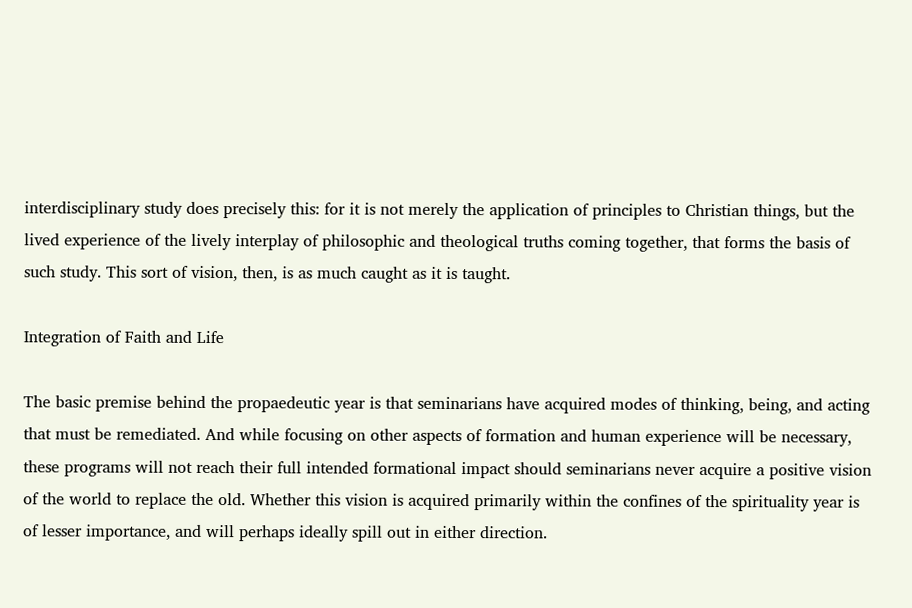interdisciplinary study does precisely this: for it is not merely the application of principles to Christian things, but the lived experience of the lively interplay of philosophic and theological truths coming together, that forms the basis of such study. This sort of vision, then, is as much caught as it is taught.

Integration of Faith and Life

The basic premise behind the propaedeutic year is that seminarians have acquired modes of thinking, being, and acting that must be remediated. And while focusing on other aspects of formation and human experience will be necessary, these programs will not reach their full intended formational impact should seminarians never acquire a positive vision of the world to replace the old. Whether this vision is acquired primarily within the confines of the spirituality year is of lesser importance, and will perhaps ideally spill out in either direction.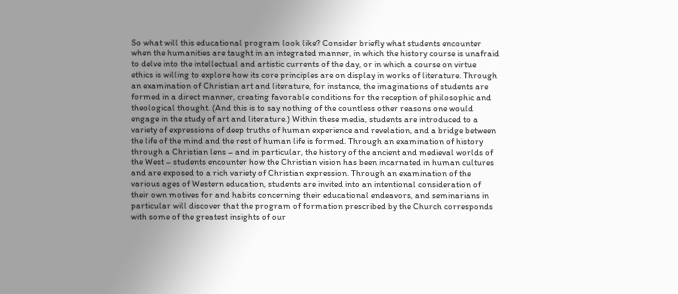So what will this educational program look like? Consider briefly what students encounter when the humanities are taught in an integrated manner, in which the history course is unafraid to delve into the intellectual and artistic currents of the day, or in which a course on virtue ethics is willing to explore how its core principles are on display in works of literature. Through an examination of Christian art and literature, for instance, the imaginations of students are formed in a direct manner, creating favorable conditions for the reception of philosophic and theological thought. (And this is to say nothing of the countless other reasons one would engage in the study of art and literature.) Within these media, students are introduced to a variety of expressions of deep truths of human experience and revelation, and a bridge between the life of the mind and the rest of human life is formed. Through an examination of history through a Christian lens – and in particular, the history of the ancient and medieval worlds of the West – students encounter how the Christian vision has been incarnated in human cultures and are exposed to a rich variety of Christian expression. Through an examination of the various ages of Western education, students are invited into an intentional consideration of their own motives for and habits concerning their educational endeavors, and seminarians in particular will discover that the program of formation prescribed by the Church corresponds with some of the greatest insights of our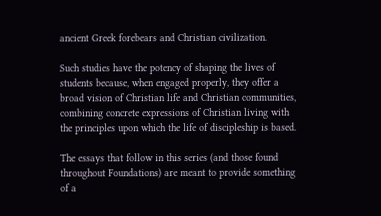ancient Greek forebears and Christian civilization.

Such studies have the potency of shaping the lives of students because, when engaged properly, they offer a broad vision of Christian life and Christian communities, combining concrete expressions of Christian living with the principles upon which the life of discipleship is based.

The essays that follow in this series (and those found throughout Foundations) are meant to provide something of a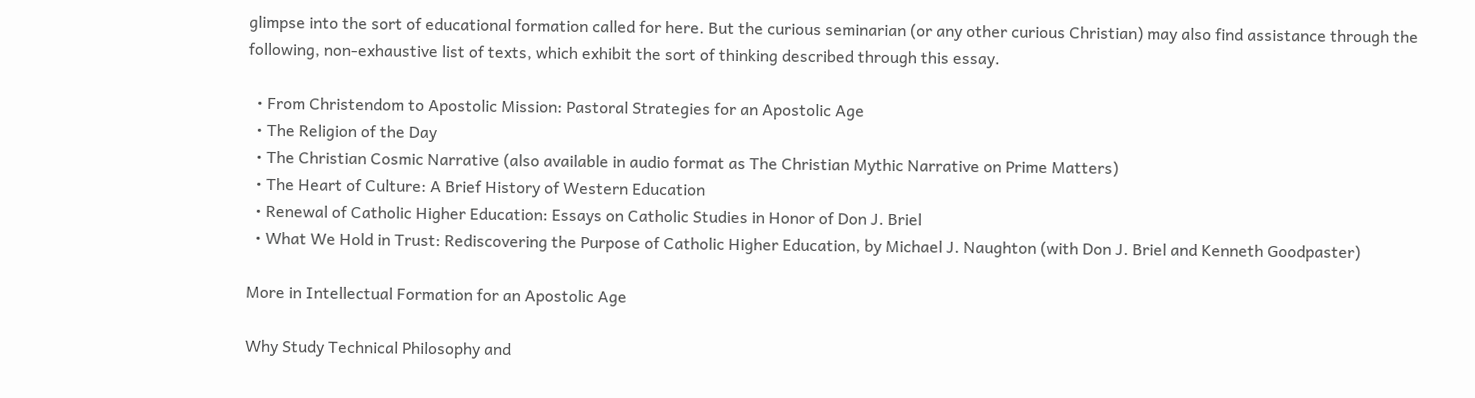glimpse into the sort of educational formation called for here. But the curious seminarian (or any other curious Christian) may also find assistance through the following, non-exhaustive list of texts, which exhibit the sort of thinking described through this essay.

  • From Christendom to Apostolic Mission: Pastoral Strategies for an Apostolic Age
  • The Religion of the Day
  • The Christian Cosmic Narrative (also available in audio format as The Christian Mythic Narrative on Prime Matters)
  • The Heart of Culture: A Brief History of Western Education
  • Renewal of Catholic Higher Education: Essays on Catholic Studies in Honor of Don J. Briel
  • What We Hold in Trust: Rediscovering the Purpose of Catholic Higher Education, by Michael J. Naughton (with Don J. Briel and Kenneth Goodpaster)

More in Intellectual Formation for an Apostolic Age

Why Study Technical Philosophy and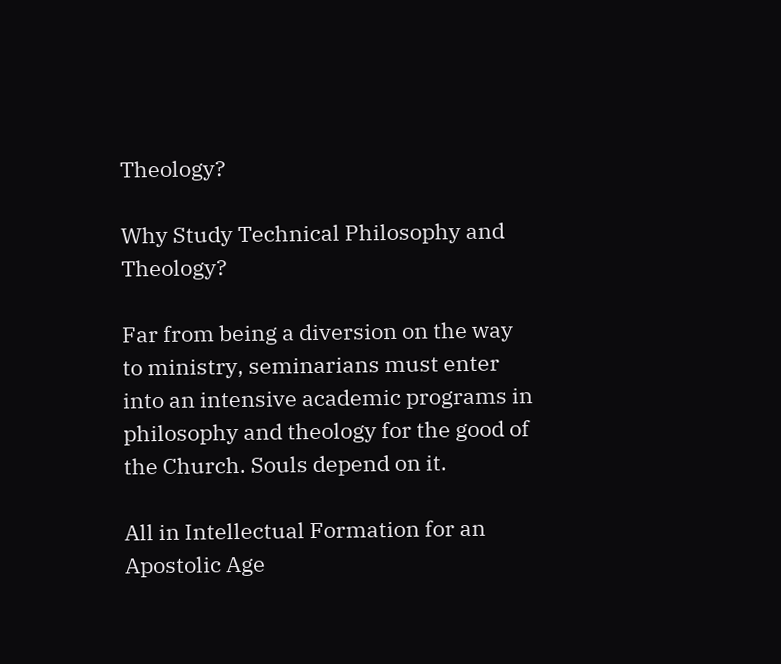Theology?

Why Study Technical Philosophy and Theology?

Far from being a diversion on the way to ministry, seminarians must enter into an intensive academic programs in philosophy and theology for the good of the Church. Souls depend on it.

All in Intellectual Formation for an Apostolic Age